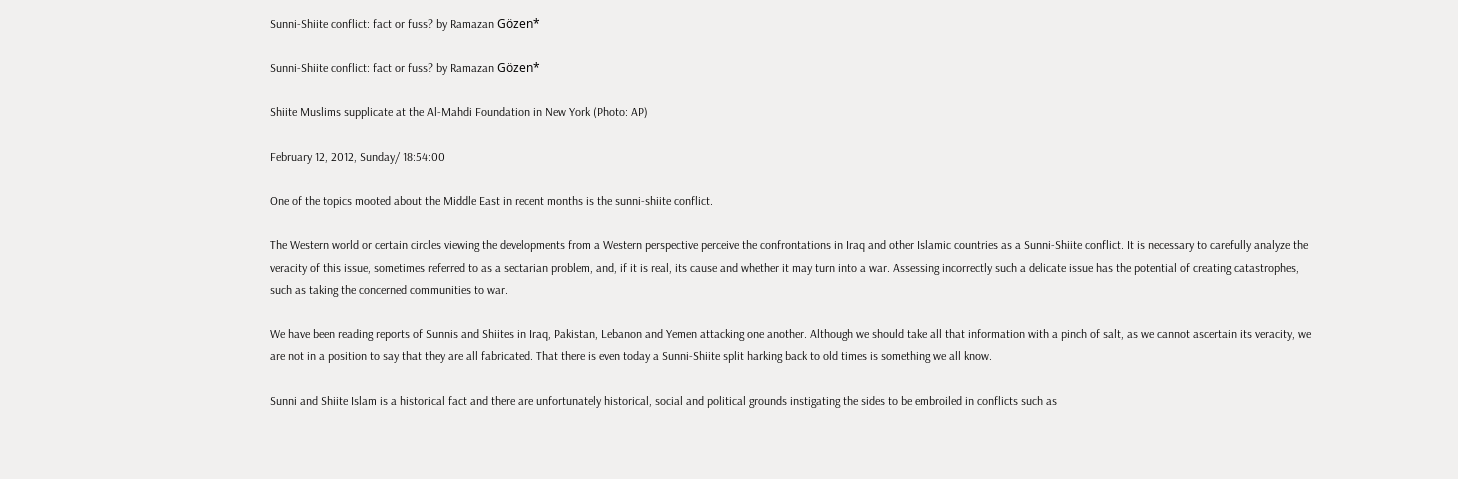Sunni-Shiite conflict: fact or fuss? by Ramazan Gözen*

Sunni-Shiite conflict: fact or fuss? by Ramazan Gözen*

Shiite Muslims supplicate at the Al-Mahdi Foundation in New York (Photo: AP)

February 12, 2012, Sunday/ 18:54:00

One of the topics mooted about the Middle East in recent months is the sunni-shiite conflict.

The Western world or certain circles viewing the developments from a Western perspective perceive the confrontations in Iraq and other Islamic countries as a Sunni-Shiite conflict. It is necessary to carefully analyze the veracity of this issue, sometimes referred to as a sectarian problem, and, if it is real, its cause and whether it may turn into a war. Assessing incorrectly such a delicate issue has the potential of creating catastrophes, such as taking the concerned communities to war.

We have been reading reports of Sunnis and Shiites in Iraq, Pakistan, Lebanon and Yemen attacking one another. Although we should take all that information with a pinch of salt, as we cannot ascertain its veracity, we are not in a position to say that they are all fabricated. That there is even today a Sunni-Shiite split harking back to old times is something we all know.

Sunni and Shiite Islam is a historical fact and there are unfortunately historical, social and political grounds instigating the sides to be embroiled in conflicts such as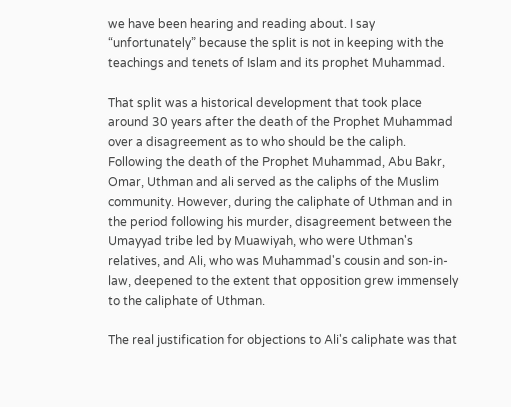we have been hearing and reading about. I say “unfortunately” because the split is not in keeping with the teachings and tenets of Islam and its prophet Muhammad.

That split was a historical development that took place around 30 years after the death of the Prophet Muhammad over a disagreement as to who should be the caliph. Following the death of the Prophet Muhammad, Abu Bakr, Omar, Uthman and ali served as the caliphs of the Muslim community. However, during the caliphate of Uthman and in the period following his murder, disagreement between the Umayyad tribe led by Muawiyah, who were Uthman's relatives, and Ali, who was Muhammad's cousin and son-in-law, deepened to the extent that opposition grew immensely to the caliphate of Uthman.

The real justification for objections to Ali's caliphate was that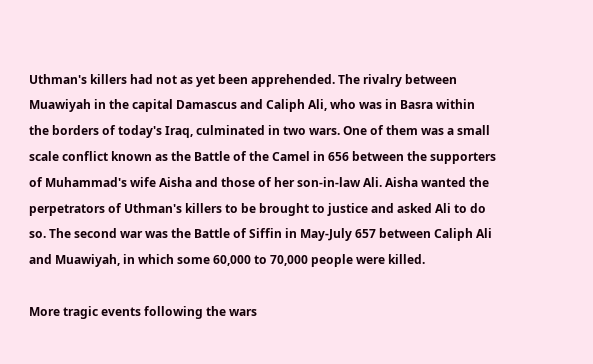Uthman's killers had not as yet been apprehended. The rivalry between Muawiyah in the capital Damascus and Caliph Ali, who was in Basra within the borders of today's Iraq, culminated in two wars. One of them was a small scale conflict known as the Battle of the Camel in 656 between the supporters of Muhammad's wife Aisha and those of her son-in-law Ali. Aisha wanted the perpetrators of Uthman's killers to be brought to justice and asked Ali to do so. The second war was the Battle of Siffin in May-July 657 between Caliph Ali and Muawiyah, in which some 60,000 to 70,000 people were killed.

More tragic events following the wars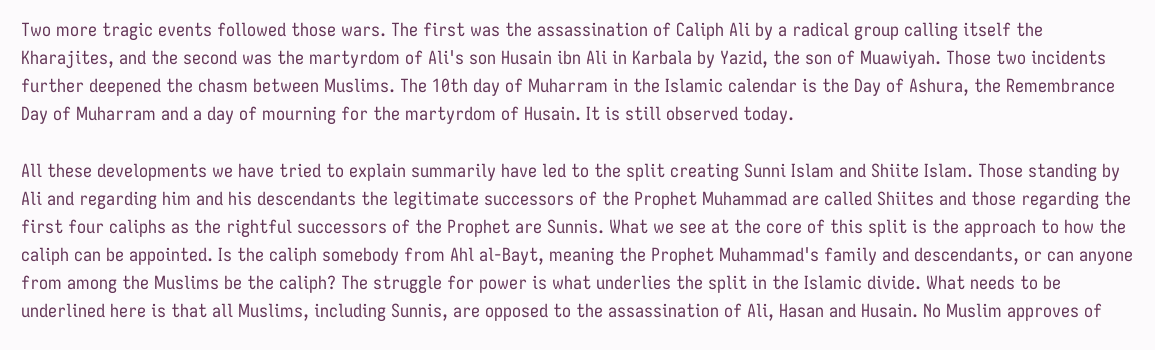Two more tragic events followed those wars. The first was the assassination of Caliph Ali by a radical group calling itself the Kharajites, and the second was the martyrdom of Ali's son Husain ibn Ali in Karbala by Yazid, the son of Muawiyah. Those two incidents further deepened the chasm between Muslims. The 10th day of Muharram in the Islamic calendar is the Day of Ashura, the Remembrance Day of Muharram and a day of mourning for the martyrdom of Husain. It is still observed today.

All these developments we have tried to explain summarily have led to the split creating Sunni Islam and Shiite Islam. Those standing by Ali and regarding him and his descendants the legitimate successors of the Prophet Muhammad are called Shiites and those regarding the first four caliphs as the rightful successors of the Prophet are Sunnis. What we see at the core of this split is the approach to how the caliph can be appointed. Is the caliph somebody from Ahl al-Bayt, meaning the Prophet Muhammad's family and descendants, or can anyone from among the Muslims be the caliph? The struggle for power is what underlies the split in the Islamic divide. What needs to be underlined here is that all Muslims, including Sunnis, are opposed to the assassination of Ali, Hasan and Husain. No Muslim approves of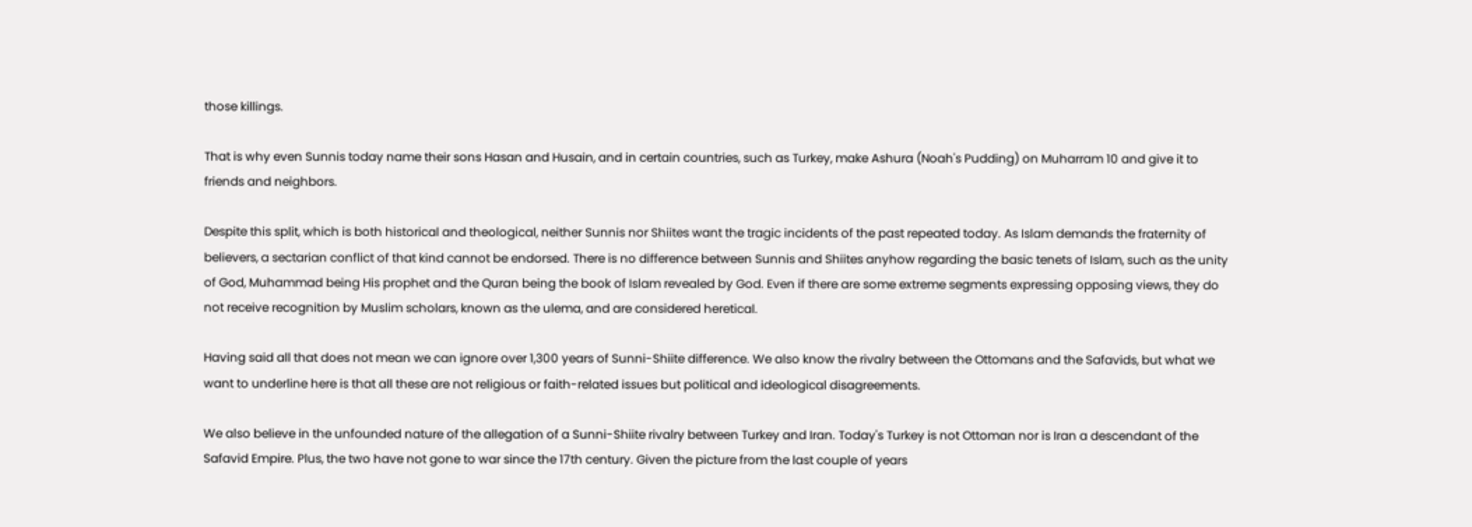those killings.

That is why even Sunnis today name their sons Hasan and Husain, and in certain countries, such as Turkey, make Ashura (Noah's Pudding) on Muharram 10 and give it to friends and neighbors.

Despite this split, which is both historical and theological, neither Sunnis nor Shiites want the tragic incidents of the past repeated today. As Islam demands the fraternity of believers, a sectarian conflict of that kind cannot be endorsed. There is no difference between Sunnis and Shiites anyhow regarding the basic tenets of Islam, such as the unity of God, Muhammad being His prophet and the Quran being the book of Islam revealed by God. Even if there are some extreme segments expressing opposing views, they do not receive recognition by Muslim scholars, known as the ulema, and are considered heretical.

Having said all that does not mean we can ignore over 1,300 years of Sunni-Shiite difference. We also know the rivalry between the Ottomans and the Safavids, but what we want to underline here is that all these are not religious or faith-related issues but political and ideological disagreements.

We also believe in the unfounded nature of the allegation of a Sunni-Shiite rivalry between Turkey and Iran. Today's Turkey is not Ottoman nor is Iran a descendant of the Safavid Empire. Plus, the two have not gone to war since the 17th century. Given the picture from the last couple of years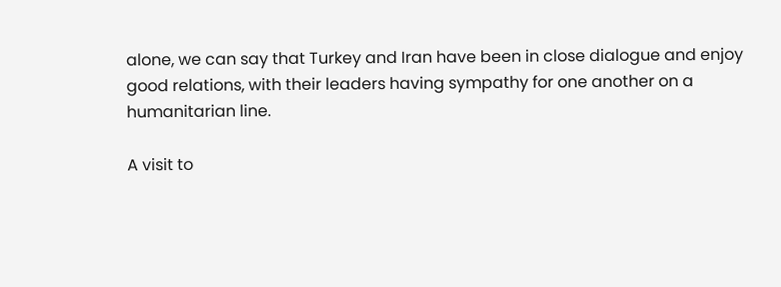alone, we can say that Turkey and Iran have been in close dialogue and enjoy good relations, with their leaders having sympathy for one another on a humanitarian line.

A visit to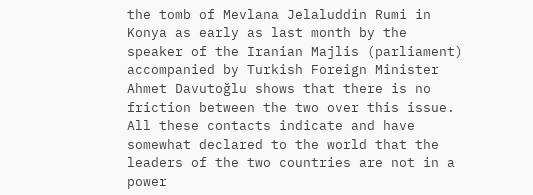the tomb of Mevlana Jelaluddin Rumi in Konya as early as last month by the speaker of the Iranian Majlis (parliament) accompanied by Turkish Foreign Minister Ahmet Davutoğlu shows that there is no friction between the two over this issue. All these contacts indicate and have somewhat declared to the world that the leaders of the two countries are not in a power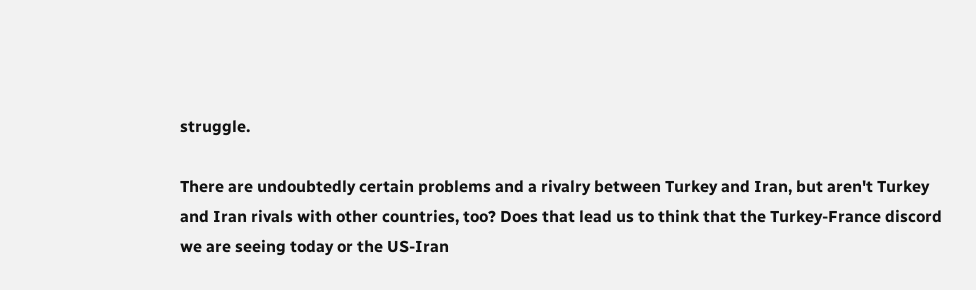struggle.

There are undoubtedly certain problems and a rivalry between Turkey and Iran, but aren't Turkey and Iran rivals with other countries, too? Does that lead us to think that the Turkey-France discord we are seeing today or the US-Iran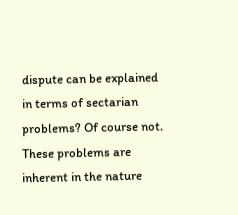dispute can be explained in terms of sectarian problems? Of course not. These problems are inherent in the nature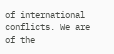of international conflicts. We are of the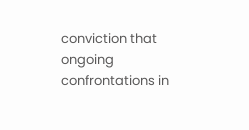conviction that ongoing confrontations in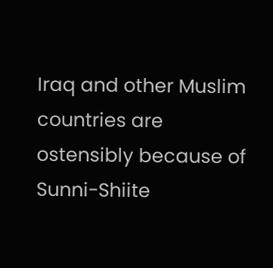Iraq and other Muslim countries are ostensibly because of Sunni-Shiite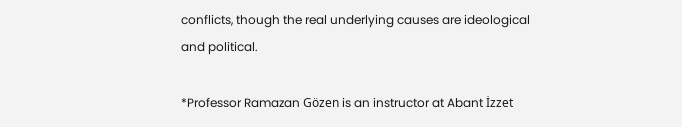conflicts, though the real underlying causes are ideological and political.

*Professor Ramazan Gözen is an instructor at Abant İzzet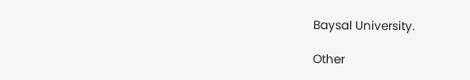Baysal University.

Other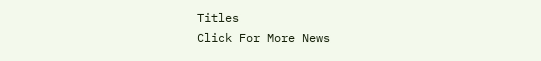Titles
Click For More News